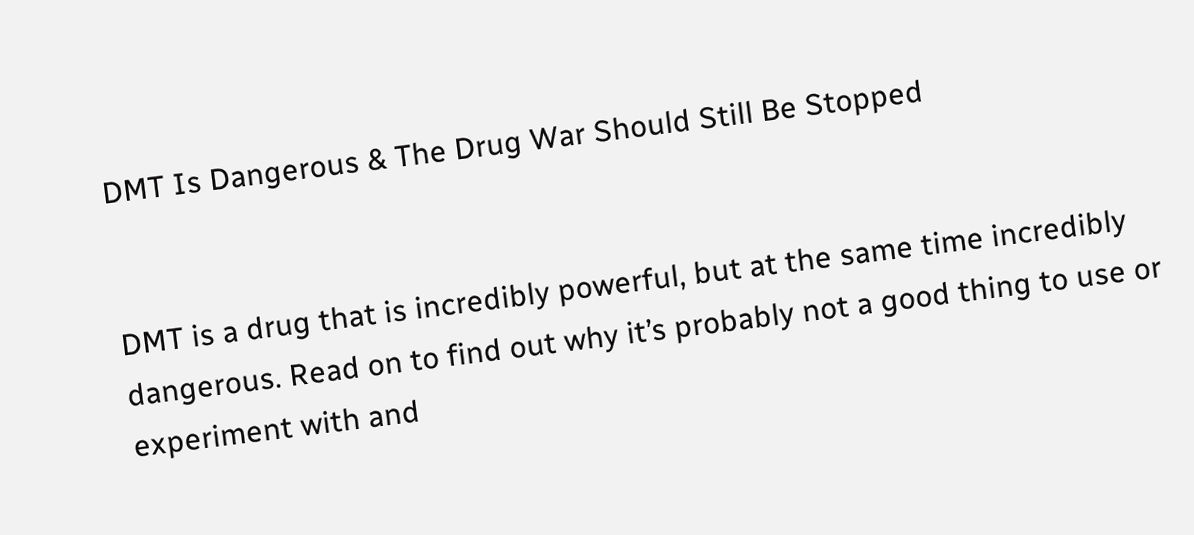DMT Is Dangerous & The Drug War Should Still Be Stopped


DMT is a drug that is incredibly powerful, but at the same time incredibly dangerous. Read on to find out why it’s probably not a good thing to use or experiment with and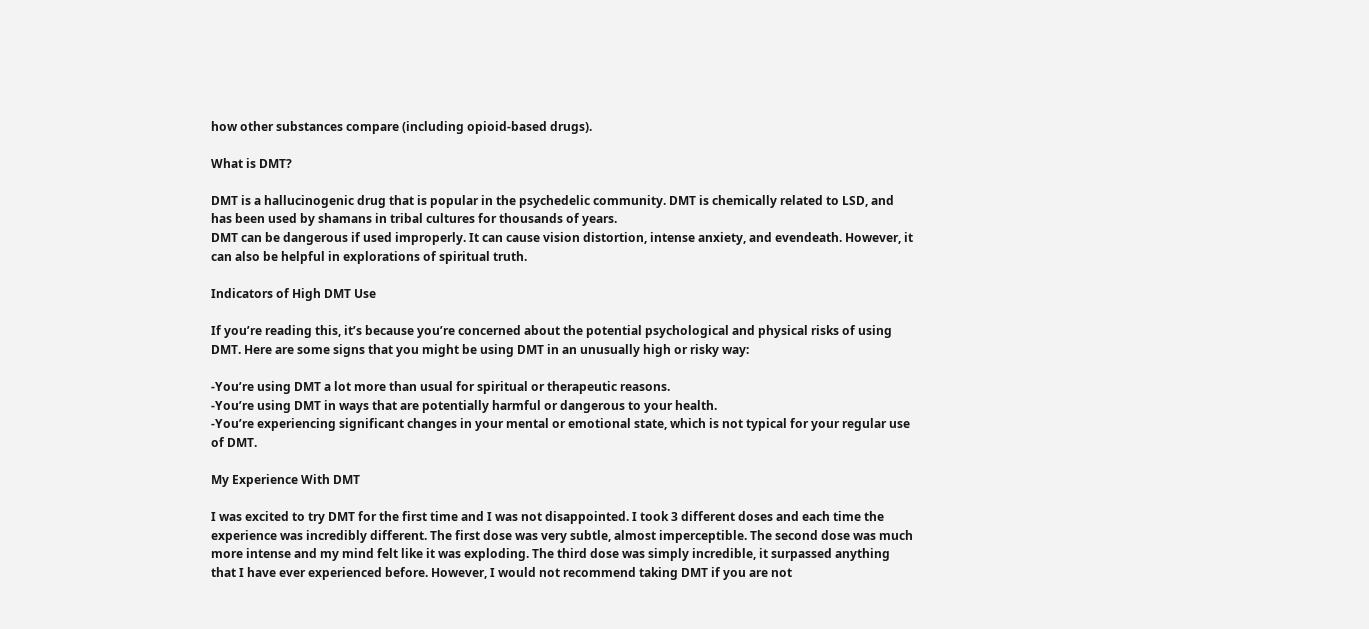how other substances compare (including opioid-based drugs).

What is DMT?

DMT is a hallucinogenic drug that is popular in the psychedelic community. DMT is chemically related to LSD, and has been used by shamans in tribal cultures for thousands of years.
DMT can be dangerous if used improperly. It can cause vision distortion, intense anxiety, and evendeath. However, it can also be helpful in explorations of spiritual truth.

Indicators of High DMT Use

If you’re reading this, it’s because you’re concerned about the potential psychological and physical risks of using DMT. Here are some signs that you might be using DMT in an unusually high or risky way:

-You’re using DMT a lot more than usual for spiritual or therapeutic reasons.
-You’re using DMT in ways that are potentially harmful or dangerous to your health.
-You’re experiencing significant changes in your mental or emotional state, which is not typical for your regular use of DMT.

My Experience With DMT

I was excited to try DMT for the first time and I was not disappointed. I took 3 different doses and each time the experience was incredibly different. The first dose was very subtle, almost imperceptible. The second dose was much more intense and my mind felt like it was exploding. The third dose was simply incredible, it surpassed anything that I have ever experienced before. However, I would not recommend taking DMT if you are not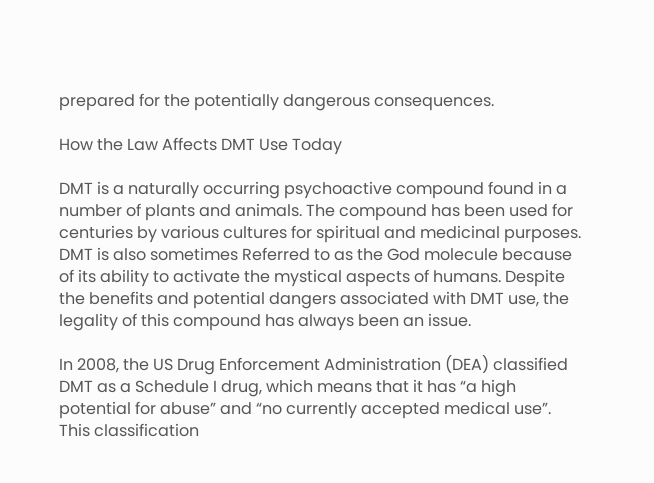prepared for the potentially dangerous consequences.

How the Law Affects DMT Use Today

DMT is a naturally occurring psychoactive compound found in a number of plants and animals. The compound has been used for centuries by various cultures for spiritual and medicinal purposes. DMT is also sometimes Referred to as the God molecule because of its ability to activate the mystical aspects of humans. Despite the benefits and potential dangers associated with DMT use, the legality of this compound has always been an issue.

In 2008, the US Drug Enforcement Administration (DEA) classified DMT as a Schedule I drug, which means that it has “a high potential for abuse” and “no currently accepted medical use”. This classification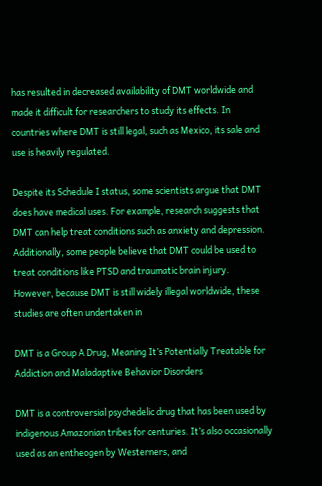has resulted in decreased availability of DMT worldwide and made it difficult for researchers to study its effects. In countries where DMT is still legal, such as Mexico, its sale and use is heavily regulated.

Despite its Schedule I status, some scientists argue that DMT does have medical uses. For example, research suggests that DMT can help treat conditions such as anxiety and depression. Additionally, some people believe that DMT could be used to treat conditions like PTSD and traumatic brain injury. However, because DMT is still widely illegal worldwide, these studies are often undertaken in

DMT is a Group A Drug, Meaning It’s Potentially Treatable for Addiction and Maladaptive Behavior Disorders

DMT is a controversial psychedelic drug that has been used by indigenous Amazonian tribes for centuries. It’s also occasionally used as an entheogen by Westerners, and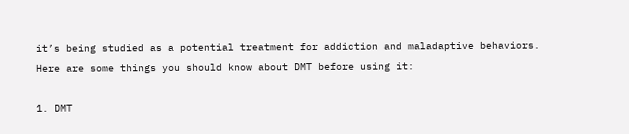it’s being studied as a potential treatment for addiction and maladaptive behaviors. Here are some things you should know about DMT before using it:

1. DMT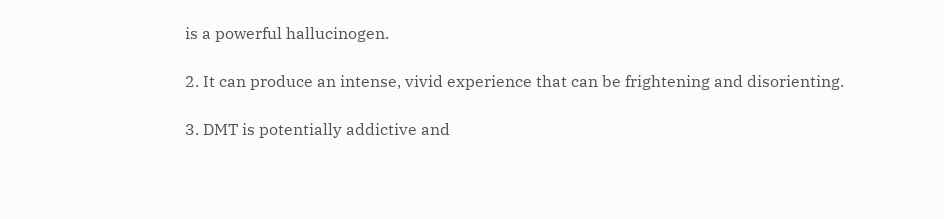is a powerful hallucinogen.

2. It can produce an intense, vivid experience that can be frightening and disorienting.

3. DMT is potentially addictive and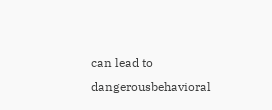can lead to dangerousbehavioral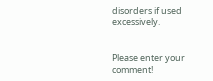disorders if used excessively.


Please enter your comment!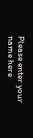Please enter your name here